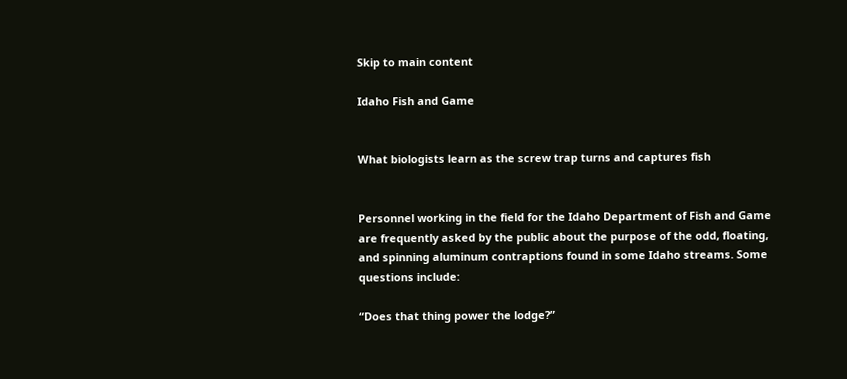Skip to main content

Idaho Fish and Game


What biologists learn as the screw trap turns and captures fish


Personnel working in the field for the Idaho Department of Fish and Game are frequently asked by the public about the purpose of the odd, floating, and spinning aluminum contraptions found in some Idaho streams. Some questions include:

“Does that thing power the lodge?”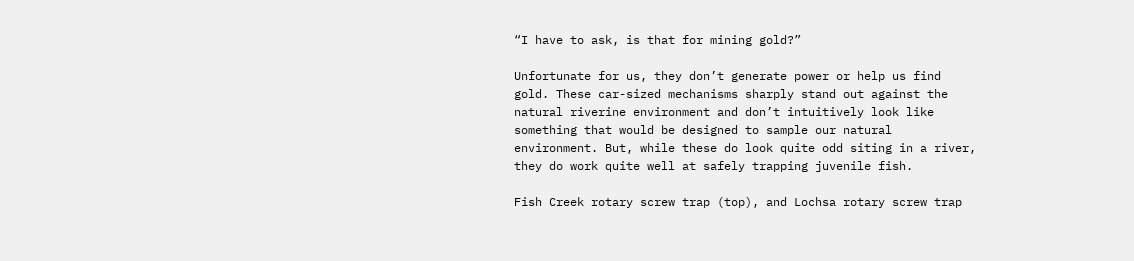“I have to ask, is that for mining gold?”

Unfortunate for us, they don’t generate power or help us find gold. These car-sized mechanisms sharply stand out against the natural riverine environment and don’t intuitively look like something that would be designed to sample our natural environment. But, while these do look quite odd siting in a river, they do work quite well at safely trapping juvenile fish.

Fish Creek rotary screw trap (top), and Lochsa rotary screw trap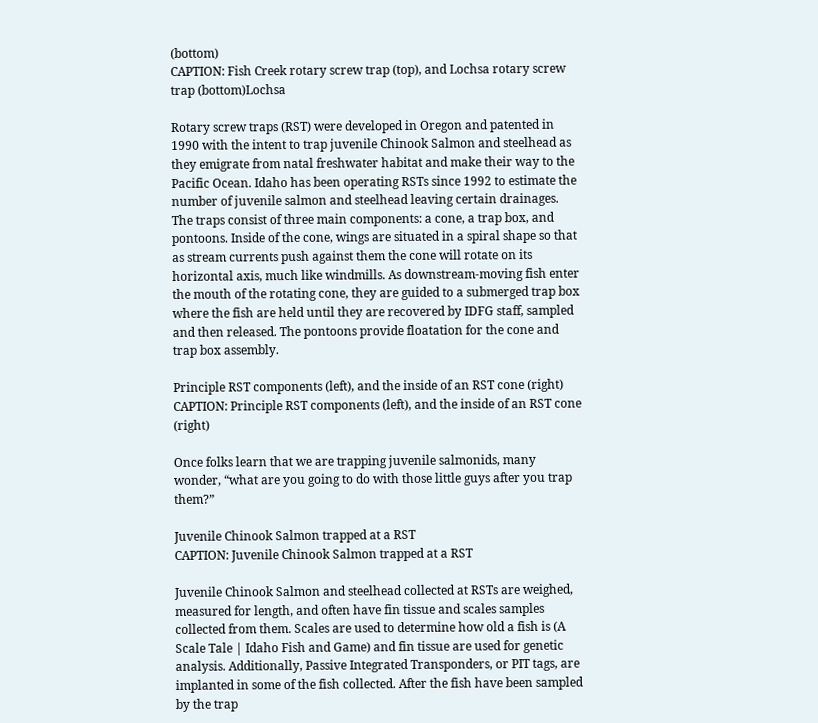(bottom)
CAPTION: Fish Creek rotary screw trap (top), and Lochsa rotary screw trap (bottom)Lochsa

Rotary screw traps (RST) were developed in Oregon and patented in 1990 with the intent to trap juvenile Chinook Salmon and steelhead as they emigrate from natal freshwater habitat and make their way to the Pacific Ocean. Idaho has been operating RSTs since 1992 to estimate the number of juvenile salmon and steelhead leaving certain drainages. The traps consist of three main components: a cone, a trap box, and pontoons. Inside of the cone, wings are situated in a spiral shape so that as stream currents push against them the cone will rotate on its horizontal axis, much like windmills. As downstream-moving fish enter the mouth of the rotating cone, they are guided to a submerged trap box where the fish are held until they are recovered by IDFG staff, sampled and then released. The pontoons provide floatation for the cone and trap box assembly.

Principle RST components (left), and the inside of an RST cone (right)
CAPTION: Principle RST components (left), and the inside of an RST cone (right)

Once folks learn that we are trapping juvenile salmonids, many wonder, “what are you going to do with those little guys after you trap them?”

Juvenile Chinook Salmon trapped at a RST
CAPTION: Juvenile Chinook Salmon trapped at a RST

Juvenile Chinook Salmon and steelhead collected at RSTs are weighed, measured for length, and often have fin tissue and scales samples collected from them. Scales are used to determine how old a fish is (A Scale Tale | Idaho Fish and Game) and fin tissue are used for genetic analysis. Additionally, Passive Integrated Transponders, or PIT tags, are implanted in some of the fish collected. After the fish have been sampled by the trap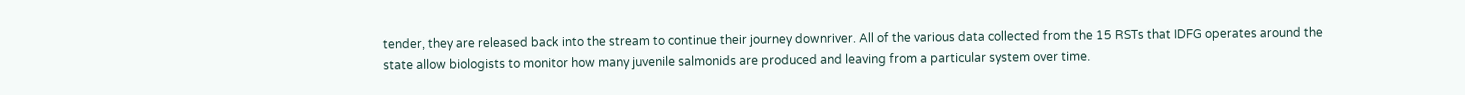tender, they are released back into the stream to continue their journey downriver. All of the various data collected from the 15 RSTs that IDFG operates around the state allow biologists to monitor how many juvenile salmonids are produced and leaving from a particular system over time.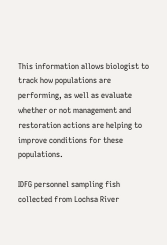This information allows biologist to track how populations are performing, as well as evaluate whether or not management and restoration actions are helping to improve conditions for these populations.

IDFG personnel sampling fish collected from Lochsa River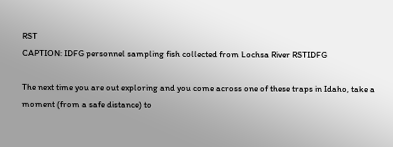RST
CAPTION: IDFG personnel sampling fish collected from Lochsa River RSTIDFG

The next time you are out exploring and you come across one of these traps in Idaho, take a moment (from a safe distance) to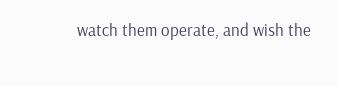watch them operate, and wish the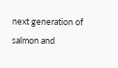next generation of salmon and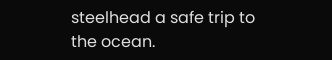steelhead a safe trip to the ocean.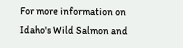For more information on Idaho's Wild Salmon and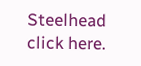Steelhead click here.